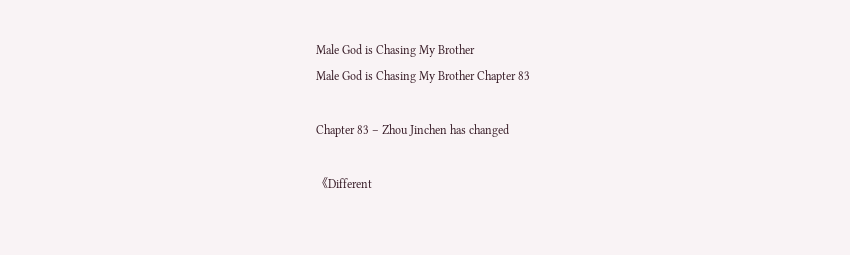Male God is Chasing My Brother
Male God is Chasing My Brother Chapter 83

Chapter 83 – Zhou Jinchen has changed

《Different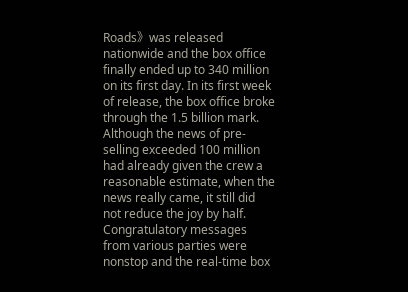Roads》was released nationwide and the box office finally ended up to 340 million on its first day. In its first week of release, the box office broke through the 1.5 billion mark.
Although the news of pre-selling exceeded 100 million had already given the crew a reasonable estimate, when the news really came, it still did not reduce the joy by half. Congratulatory messages from various parties were nonstop and the real-time box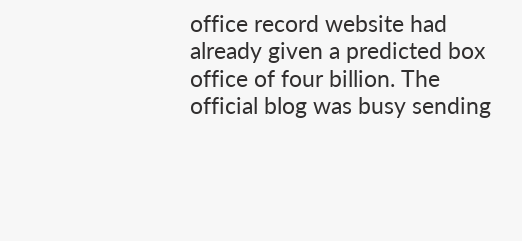office record website had already given a predicted box office of four billion. The official blog was busy sending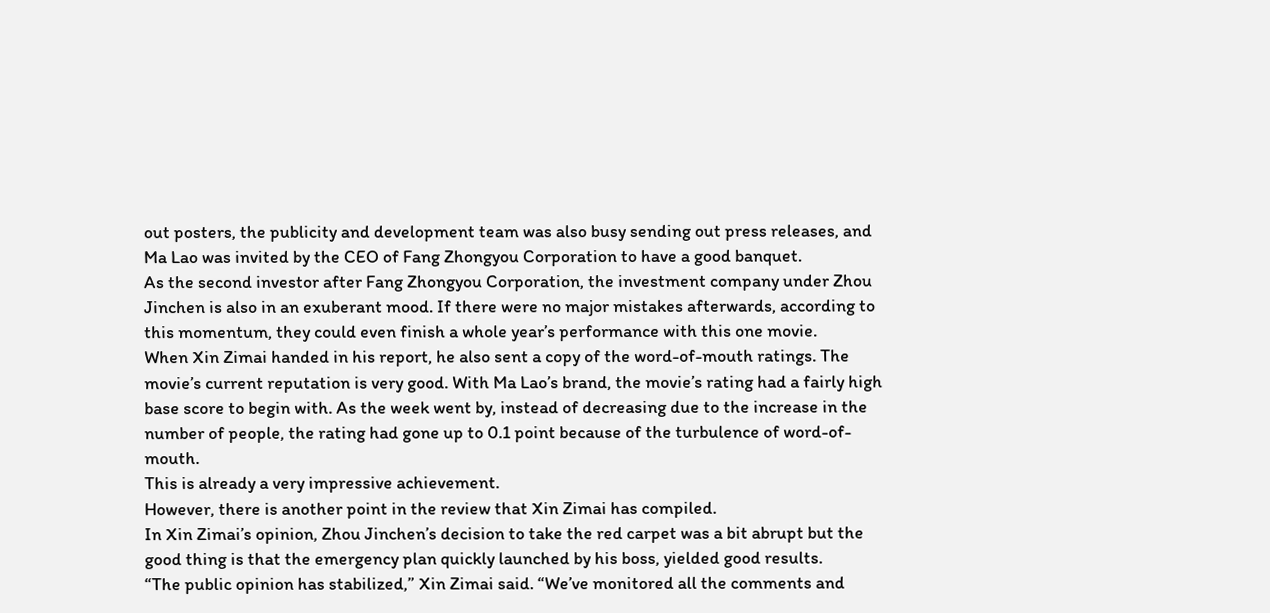out posters, the publicity and development team was also busy sending out press releases, and Ma Lao was invited by the CEO of Fang Zhongyou Corporation to have a good banquet.
As the second investor after Fang Zhongyou Corporation, the investment company under Zhou Jinchen is also in an exuberant mood. If there were no major mistakes afterwards, according to this momentum, they could even finish a whole year’s performance with this one movie.
When Xin Zimai handed in his report, he also sent a copy of the word-of-mouth ratings. The movie’s current reputation is very good. With Ma Lao’s brand, the movie’s rating had a fairly high base score to begin with. As the week went by, instead of decreasing due to the increase in the number of people, the rating had gone up to 0.1 point because of the turbulence of word-of-mouth.
This is already a very impressive achievement.
However, there is another point in the review that Xin Zimai has compiled.
In Xin Zimai’s opinion, Zhou Jinchen’s decision to take the red carpet was a bit abrupt but the good thing is that the emergency plan quickly launched by his boss, yielded good results.
“The public opinion has stabilized,” Xin Zimai said. “We’ve monitored all the comments and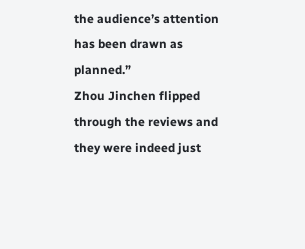the audience’s attention has been drawn as planned.”
Zhou Jinchen flipped through the reviews and they were indeed just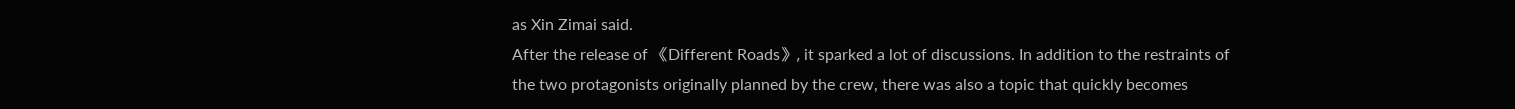as Xin Zimai said.
After the release of 《Different Roads》, it sparked a lot of discussions. In addition to the restraints of the two protagonists originally planned by the crew, there was also a topic that quickly becomes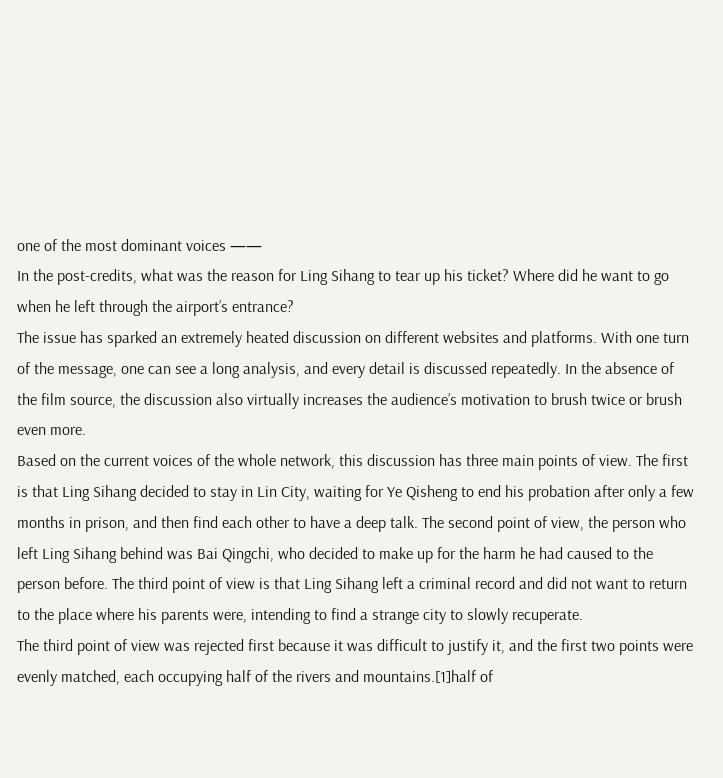one of the most dominant voices ——
In the post-credits, what was the reason for Ling Sihang to tear up his ticket? Where did he want to go when he left through the airport’s entrance?
The issue has sparked an extremely heated discussion on different websites and platforms. With one turn of the message, one can see a long analysis, and every detail is discussed repeatedly. In the absence of the film source, the discussion also virtually increases the audience’s motivation to brush twice or brush even more.
Based on the current voices of the whole network, this discussion has three main points of view. The first is that Ling Sihang decided to stay in Lin City, waiting for Ye Qisheng to end his probation after only a few months in prison, and then find each other to have a deep talk. The second point of view, the person who left Ling Sihang behind was Bai Qingchi, who decided to make up for the harm he had caused to the person before. The third point of view is that Ling Sihang left a criminal record and did not want to return to the place where his parents were, intending to find a strange city to slowly recuperate.
The third point of view was rejected first because it was difficult to justify it, and the first two points were evenly matched, each occupying half of the rivers and mountains.[1]half of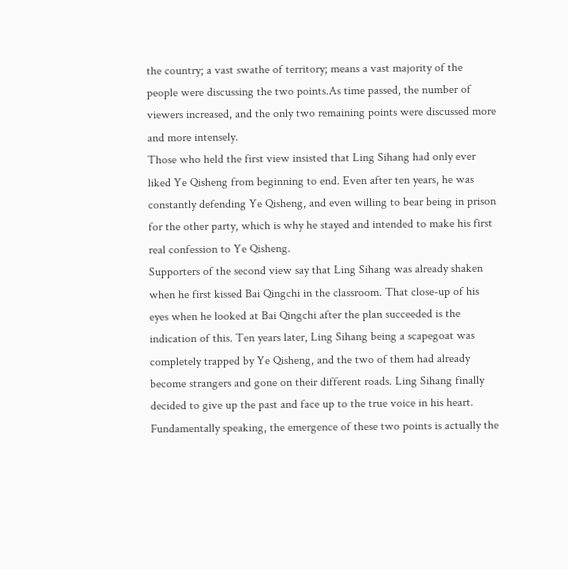the country; a vast swathe of territory; means a vast majority of the people were discussing the two points.As time passed, the number of viewers increased, and the only two remaining points were discussed more and more intensely.
Those who held the first view insisted that Ling Sihang had only ever liked Ye Qisheng from beginning to end. Even after ten years, he was constantly defending Ye Qisheng, and even willing to bear being in prison for the other party, which is why he stayed and intended to make his first real confession to Ye Qisheng.
Supporters of the second view say that Ling Sihang was already shaken when he first kissed Bai Qingchi in the classroom. That close-up of his eyes when he looked at Bai Qingchi after the plan succeeded is the indication of this. Ten years later, Ling Sihang being a scapegoat was completely trapped by Ye Qisheng, and the two of them had already become strangers and gone on their different roads. Ling Sihang finally decided to give up the past and face up to the true voice in his heart.
Fundamentally speaking, the emergence of these two points is actually the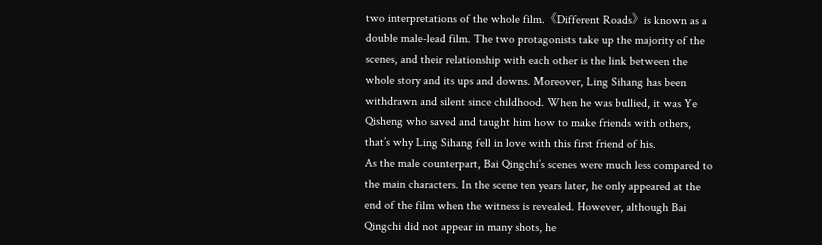two interpretations of the whole film.《Different Roads》is known as a double male-lead film. The two protagonists take up the majority of the scenes, and their relationship with each other is the link between the whole story and its ups and downs. Moreover, Ling Sihang has been withdrawn and silent since childhood. When he was bullied, it was Ye Qisheng who saved and taught him how to make friends with others, that’s why Ling Sihang fell in love with this first friend of his.
As the male counterpart, Bai Qingchi’s scenes were much less compared to the main characters. In the scene ten years later, he only appeared at the end of the film when the witness is revealed. However, although Bai Qingchi did not appear in many shots, he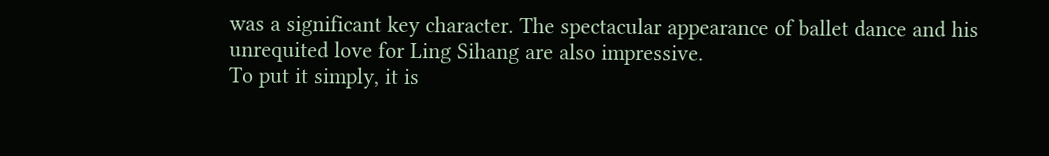was a significant key character. The spectacular appearance of ballet dance and his unrequited love for Ling Sihang are also impressive.
To put it simply, it is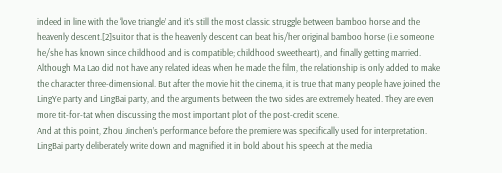indeed in line with the ‘love triangle’ and it’s still the most classic struggle between bamboo horse and the heavenly descent.[2]suitor that is the heavenly descent can beat his/her original bamboo horse (i.e someone he/she has known since childhood and is compatible; childhood sweetheart), and finally getting married. Although Ma Lao did not have any related ideas when he made the film, the relationship is only added to make the character three-dimensional. But after the movie hit the cinema, it is true that many people have joined the LingYe party and LingBai party, and the arguments between the two sides are extremely heated. They are even more tit-for-tat when discussing the most important plot of the post-credit scene.
And at this point, Zhou Jinchen’s performance before the premiere was specifically used for interpretation. LingBai party deliberately write down and magnified it in bold about his speech at the media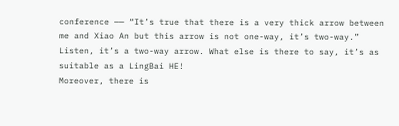conference —— “It’s true that there is a very thick arrow between me and Xiao An but this arrow is not one-way, it’s two-way.”
Listen, it’s a two-way arrow. What else is there to say, it’s as suitable as a LingBai HE!
Moreover, there is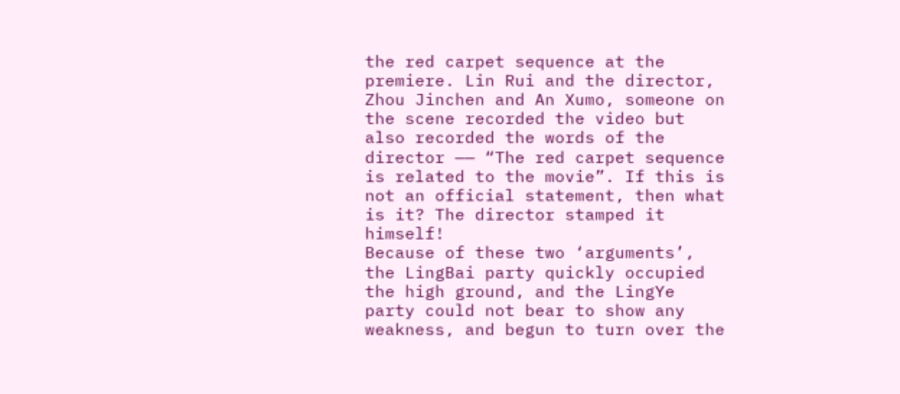the red carpet sequence at the premiere. Lin Rui and the director, Zhou Jinchen and An Xumo, someone on the scene recorded the video but also recorded the words of the director —— “The red carpet sequence is related to the movie”. If this is not an official statement, then what is it? The director stamped it himself!
Because of these two ‘arguments’, the LingBai party quickly occupied the high ground, and the LingYe party could not bear to show any weakness, and begun to turn over the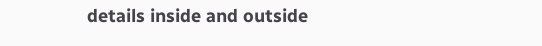details inside and outside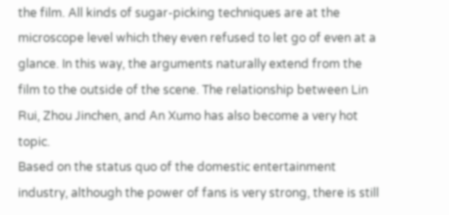the film. All kinds of sugar-picking techniques are at the microscope level which they even refused to let go of even at a glance. In this way, the arguments naturally extend from the film to the outside of the scene. The relationship between Lin Rui, Zhou Jinchen, and An Xumo has also become a very hot topic.
Based on the status quo of the domestic entertainment industry, although the power of fans is very strong, there is still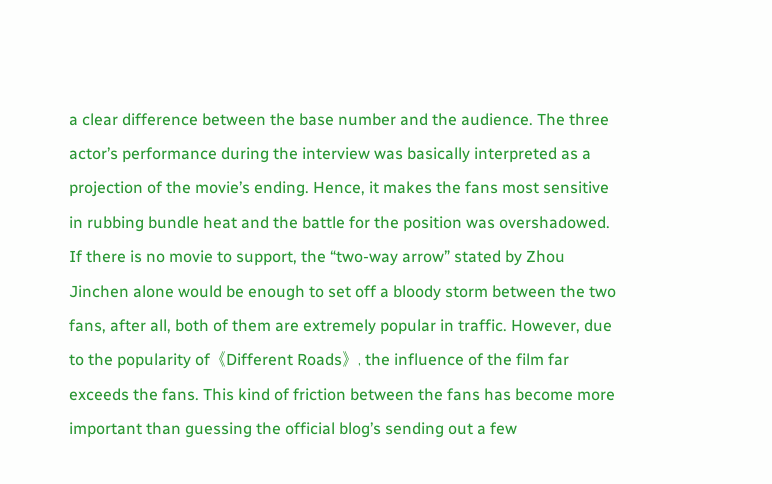a clear difference between the base number and the audience. The three actor’s performance during the interview was basically interpreted as a projection of the movie’s ending. Hence, it makes the fans most sensitive in rubbing bundle heat and the battle for the position was overshadowed.
If there is no movie to support, the “two-way arrow” stated by Zhou Jinchen alone would be enough to set off a bloody storm between the two fans, after all, both of them are extremely popular in traffic. However, due to the popularity of《Different Roads》, the influence of the film far exceeds the fans. This kind of friction between the fans has become more important than guessing the official blog’s sending out a few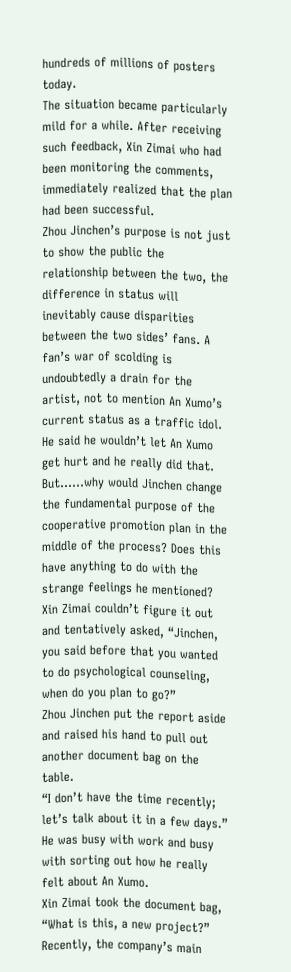hundreds of millions of posters today.
The situation became particularly mild for a while. After receiving such feedback, Xin Zimai who had been monitoring the comments, immediately realized that the plan had been successful.
Zhou Jinchen’s purpose is not just to show the public the relationship between the two, the difference in status will inevitably cause disparities between the two sides’ fans. A fan’s war of scolding is undoubtedly a drain for the artist, not to mention An Xumo’s current status as a traffic idol.
He said he wouldn’t let An Xumo get hurt and he really did that.
But……why would Jinchen change the fundamental purpose of the cooperative promotion plan in the middle of the process? Does this have anything to do with the strange feelings he mentioned?
Xin Zimai couldn’t figure it out and tentatively asked, “Jinchen, you said before that you wanted to do psychological counseling, when do you plan to go?”
Zhou Jinchen put the report aside and raised his hand to pull out another document bag on the table.
“I don’t have the time recently; let’s talk about it in a few days.”
He was busy with work and busy with sorting out how he really felt about An Xumo.
Xin Zimai took the document bag, “What is this, a new project?”
Recently, the company’s main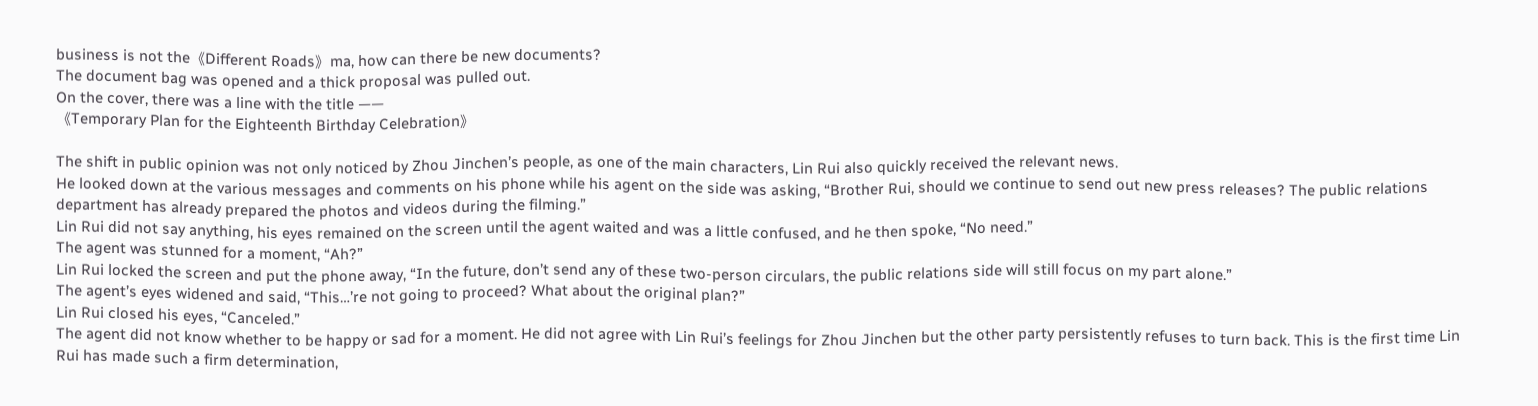business is not the《Different Roads》ma, how can there be new documents?
The document bag was opened and a thick proposal was pulled out.
On the cover, there was a line with the title ——
《Temporary Plan for the Eighteenth Birthday Celebration》

The shift in public opinion was not only noticed by Zhou Jinchen’s people, as one of the main characters, Lin Rui also quickly received the relevant news.
He looked down at the various messages and comments on his phone while his agent on the side was asking, “Brother Rui, should we continue to send out new press releases? The public relations department has already prepared the photos and videos during the filming.”
Lin Rui did not say anything, his eyes remained on the screen until the agent waited and was a little confused, and he then spoke, “No need.”
The agent was stunned for a moment, “Ah?”
Lin Rui locked the screen and put the phone away, “In the future, don’t send any of these two-person circulars, the public relations side will still focus on my part alone.”
The agent’s eyes widened and said, “This…’re not going to proceed? What about the original plan?”
Lin Rui closed his eyes, “Canceled.”
The agent did not know whether to be happy or sad for a moment. He did not agree with Lin Rui’s feelings for Zhou Jinchen but the other party persistently refuses to turn back. This is the first time Lin Rui has made such a firm determination,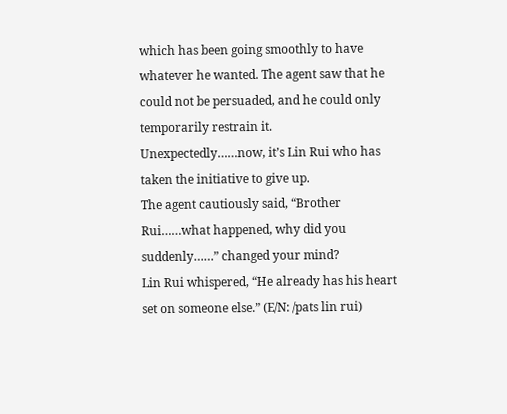which has been going smoothly to have whatever he wanted. The agent saw that he could not be persuaded, and he could only temporarily restrain it.
Unexpectedly……now, it’s Lin Rui who has taken the initiative to give up.
The agent cautiously said, “Brother Rui……what happened, why did you suddenly……” changed your mind?
Lin Rui whispered, “He already has his heart set on someone else.” (E/N: /pats lin rui)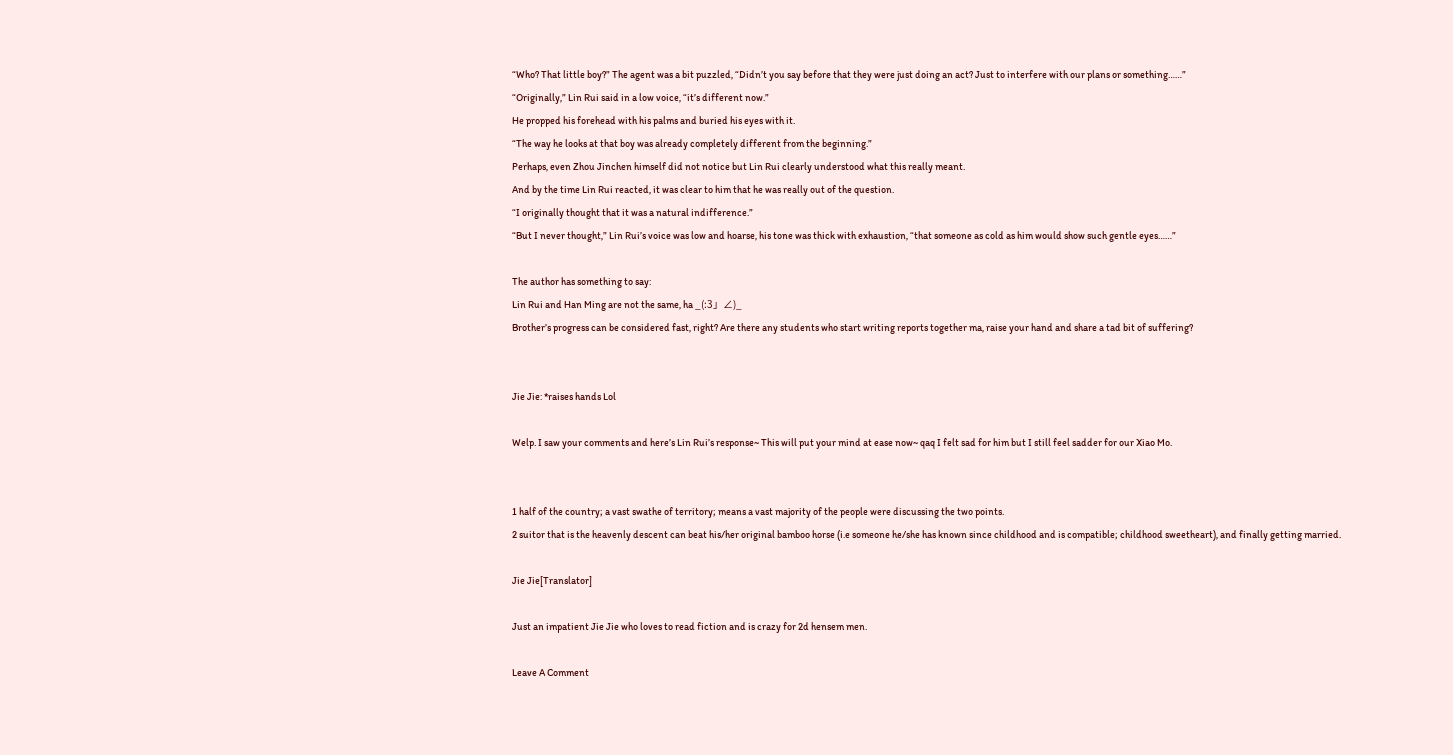“Who? That little boy?” The agent was a bit puzzled, “Didn’t you say before that they were just doing an act? Just to interfere with our plans or something……”
“Originally,” Lin Rui said in a low voice, “it’s different now.”
He propped his forehead with his palms and buried his eyes with it.
“The way he looks at that boy was already completely different from the beginning.”
Perhaps, even Zhou Jinchen himself did not notice but Lin Rui clearly understood what this really meant.
And by the time Lin Rui reacted, it was clear to him that he was really out of the question.
“I originally thought that it was a natural indifference.”
“But I never thought,” Lin Rui’s voice was low and hoarse, his tone was thick with exhaustion, “that someone as cold as him would show such gentle eyes……”

The author has something to say:
Lin Rui and Han Ming are not the same, ha _(:3」∠)_
Brother’s progress can be considered fast, right? Are there any students who start writing reports together ma, raise your hand and share a tad bit of suffering?


Jie Jie: *raises hands Lol

Welp. I saw your comments and here’s Lin Rui’s response~ This will put your mind at ease now~ qaq I felt sad for him but I still feel sadder for our Xiao Mo.


1 half of the country; a vast swathe of territory; means a vast majority of the people were discussing the two points.
2 suitor that is the heavenly descent can beat his/her original bamboo horse (i.e someone he/she has known since childhood and is compatible; childhood sweetheart), and finally getting married.

Jie Jie[Translator]

Just an impatient Jie Jie who loves to read fiction and is crazy for 2d hensem men.

Leave A Comment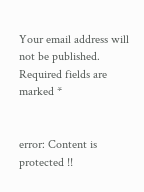Your email address will not be published. Required fields are marked *


error: Content is protected !!